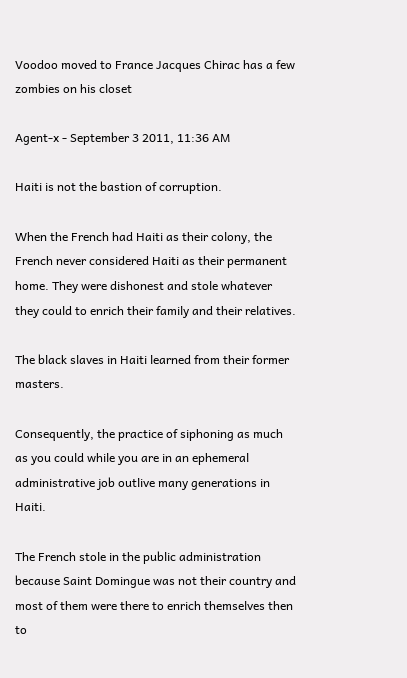Voodoo moved to France Jacques Chirac has a few zombies on his closet

Agent-x - September 3 2011, 11:36 AM

Haiti is not the bastion of corruption.

When the French had Haiti as their colony, the French never considered Haiti as their permanent home. They were dishonest and stole whatever they could to enrich their family and their relatives.

The black slaves in Haiti learned from their former masters.

Consequently, the practice of siphoning as much as you could while you are in an ephemeral administrative job outlive many generations in Haiti.

The French stole in the public administration because Saint Domingue was not their country and most of them were there to enrich themselves then to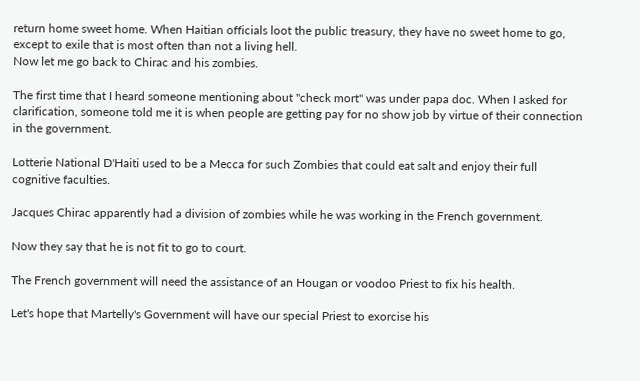return home sweet home. When Haitian officials loot the public treasury, they have no sweet home to go, except to exile that is most often than not a living hell.
Now let me go back to Chirac and his zombies.

The first time that I heard someone mentioning about "check mort" was under papa doc. When I asked for clarification, someone told me it is when people are getting pay for no show job by virtue of their connection in the government.

Lotterie National D'Haiti used to be a Mecca for such Zombies that could eat salt and enjoy their full cognitive faculties.

Jacques Chirac apparently had a division of zombies while he was working in the French government.

Now they say that he is not fit to go to court.

The French government will need the assistance of an Hougan or voodoo Priest to fix his health.

Let's hope that Martelly's Government will have our special Priest to exorcise his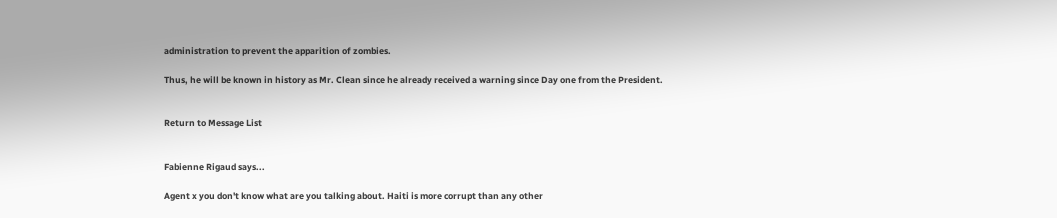administration to prevent the apparition of zombies.

Thus, he will be known in history as Mr. Clean since he already received a warning since Day one from the President.


Return to Message List


Fabienne Rigaud says...

Agent x you don't know what are you talking about. Haiti is more corrupt than any other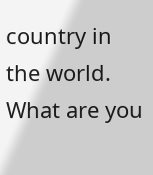country in the world. What are you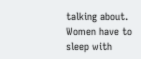talking about. Women have to sleep with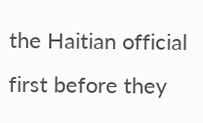the Haitian official first before they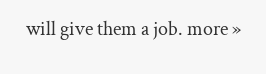will give them a job. more »